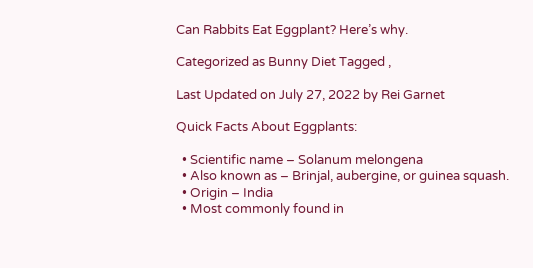Can Rabbits Eat Eggplant? Here’s why.

Categorized as Bunny Diet Tagged ,

Last Updated on July 27, 2022 by Rei Garnet

Quick Facts About Eggplants:

  • Scientific name – Solanum melongena
  • Also known as – Brinjal, aubergine, or guinea squash.
  • Origin – India
  • Most commonly found in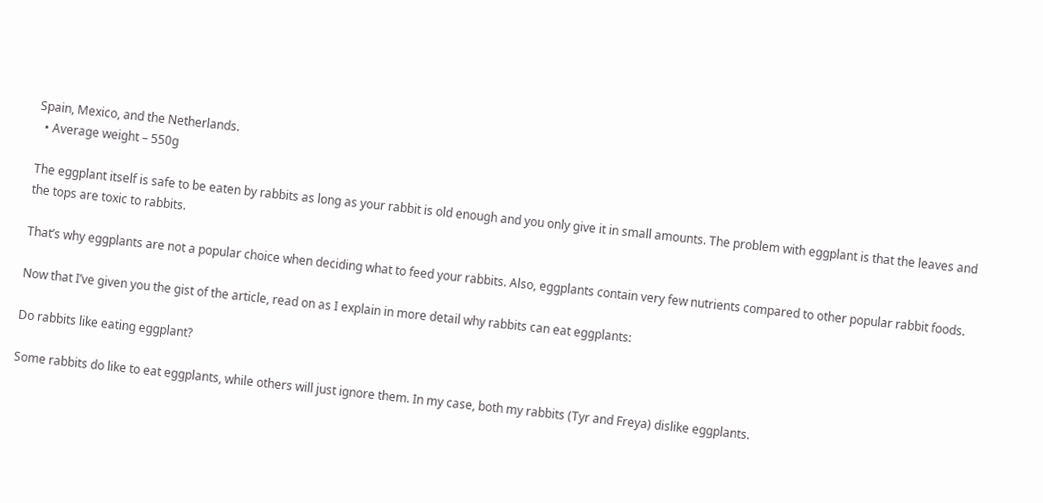Spain, Mexico, and the Netherlands.
  • Average weight – 550g

The eggplant itself is safe to be eaten by rabbits as long as your rabbit is old enough and you only give it in small amounts. The problem with eggplant is that the leaves and the tops are toxic to rabbits.

That’s why eggplants are not a popular choice when deciding what to feed your rabbits. Also, eggplants contain very few nutrients compared to other popular rabbit foods.

Now that I’ve given you the gist of the article, read on as I explain in more detail why rabbits can eat eggplants:

Do rabbits like eating eggplant?

Some rabbits do like to eat eggplants, while others will just ignore them. In my case, both my rabbits (Tyr and Freya) dislike eggplants.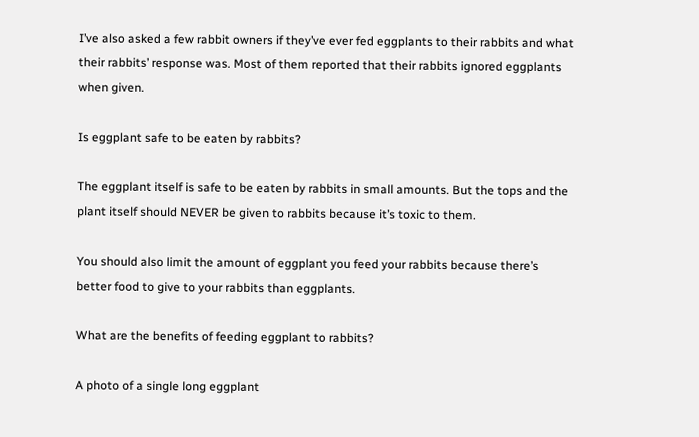I’ve also asked a few rabbit owners if they’ve ever fed eggplants to their rabbits and what their rabbits’ response was. Most of them reported that their rabbits ignored eggplants when given.

Is eggplant safe to be eaten by rabbits?

The eggplant itself is safe to be eaten by rabbits in small amounts. But the tops and the plant itself should NEVER be given to rabbits because it’s toxic to them.

You should also limit the amount of eggplant you feed your rabbits because there’s better food to give to your rabbits than eggplants.

What are the benefits of feeding eggplant to rabbits?

A photo of a single long eggplant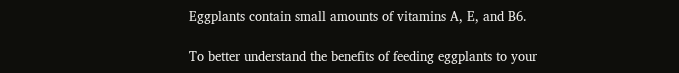Eggplants contain small amounts of vitamins A, E, and B6.

To better understand the benefits of feeding eggplants to your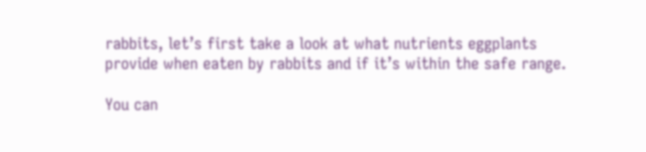rabbits, let’s first take a look at what nutrients eggplants provide when eaten by rabbits and if it’s within the safe range.

You can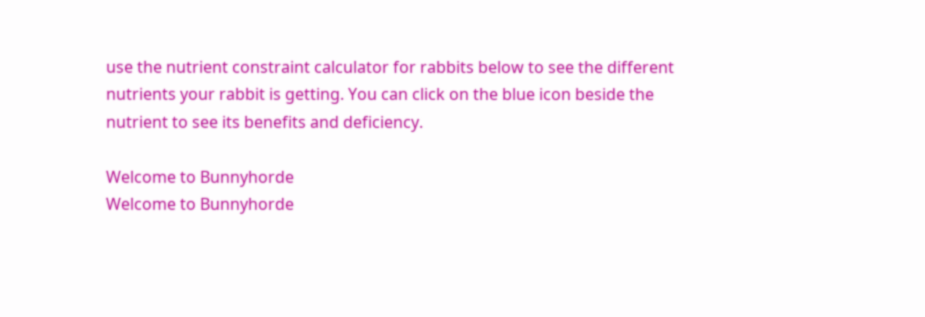use the nutrient constraint calculator for rabbits below to see the different nutrients your rabbit is getting. You can click on the blue icon beside the nutrient to see its benefits and deficiency.

Welcome to Bunnyhorde
Welcome to Bunnyhorde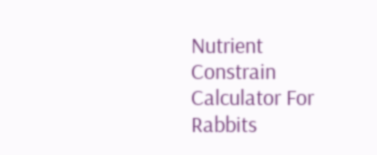Nutrient Constrain Calculator For Rabbits